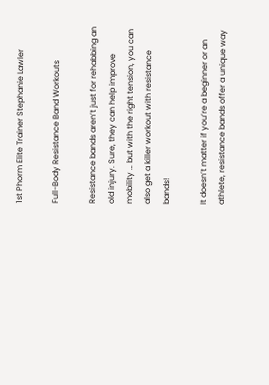1st Phorm Elite Trainer Stephanie Lawler

Full-Body Resistance Band Workouts

Resistance bands aren’t just for rehabbing an old injury. Sure, they can help improve mobility … but with the right tension, you can also get a killer workout with resistance bands!

It doesn’t matter if you’re a beginner or an athlete, resistance bands offer a unique way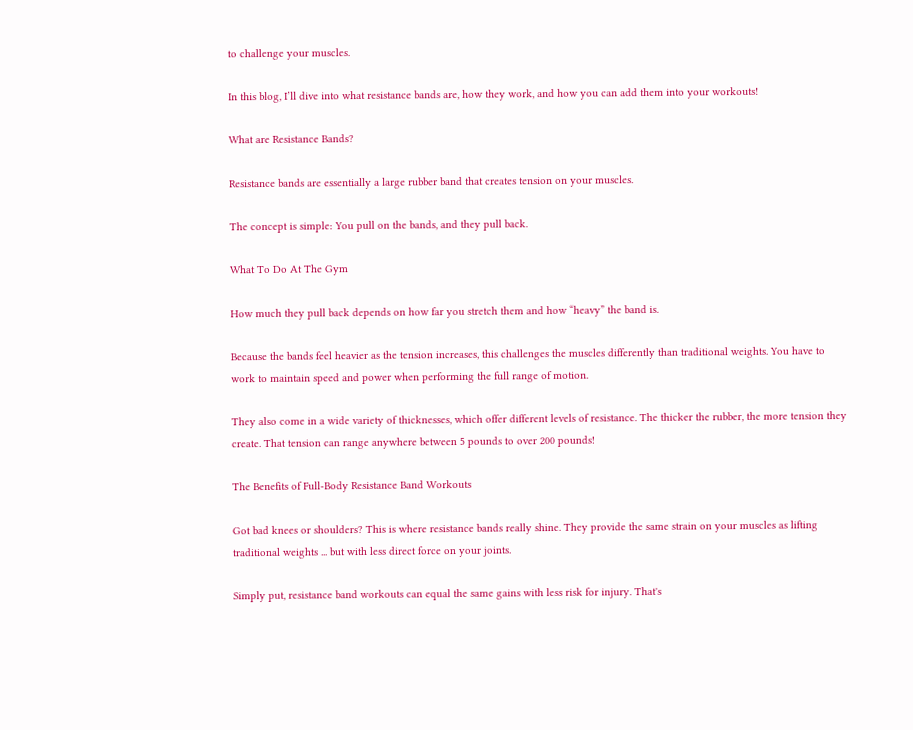to challenge your muscles.

In this blog, I’ll dive into what resistance bands are, how they work, and how you can add them into your workouts!

What are Resistance Bands?

Resistance bands are essentially a large rubber band that creates tension on your muscles.

The concept is simple: You pull on the bands, and they pull back.

What To Do At The Gym

How much they pull back depends on how far you stretch them and how “heavy” the band is.

Because the bands feel heavier as the tension increases, this challenges the muscles differently than traditional weights. You have to work to maintain speed and power when performing the full range of motion.

They also come in a wide variety of thicknesses, which offer different levels of resistance. The thicker the rubber, the more tension they create. That tension can range anywhere between 5 pounds to over 200 pounds!

The Benefits of Full-Body Resistance Band Workouts

Got bad knees or shoulders? This is where resistance bands really shine. They provide the same strain on your muscles as lifting traditional weights ... but with less direct force on your joints.

Simply put, resistance band workouts can equal the same gains with less risk for injury. That's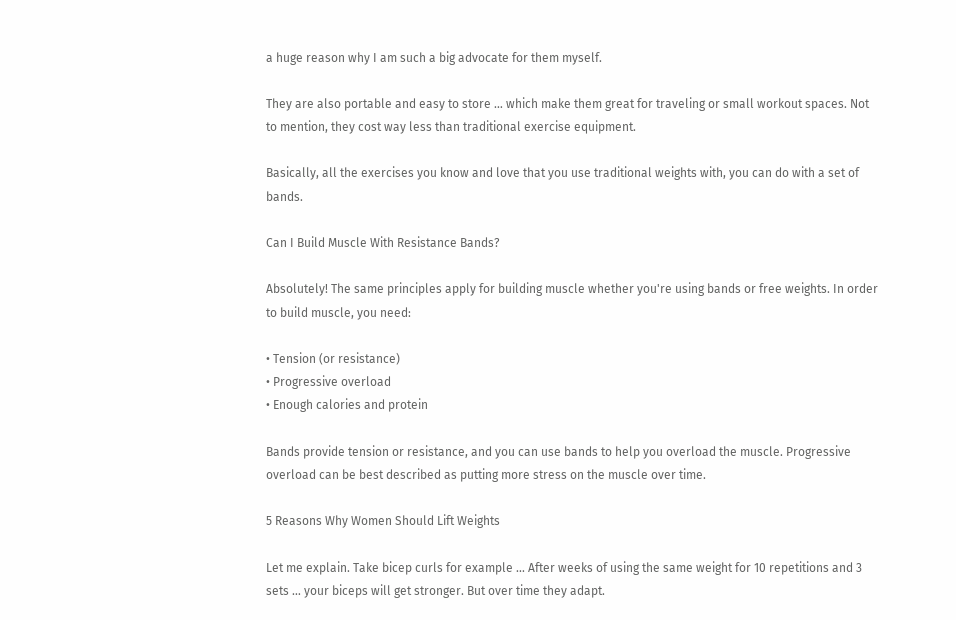a huge reason why I am such a big advocate for them myself.

They are also portable and easy to store … which make them great for traveling or small workout spaces. Not to mention, they cost way less than traditional exercise equipment.

Basically, all the exercises you know and love that you use traditional weights with, you can do with a set of bands.

Can I Build Muscle With Resistance Bands?

Absolutely! The same principles apply for building muscle whether you're using bands or free weights. In order to build muscle, you need:

• Tension (or resistance)
• Progressive overload
• Enough calories and protein

Bands provide tension or resistance, and you can use bands to help you overload the muscle. Progressive overload can be best described as putting more stress on the muscle over time.

5 Reasons Why Women Should Lift Weights

Let me explain. Take bicep curls for example ... After weeks of using the same weight for 10 repetitions and 3 sets … your biceps will get stronger. But over time they adapt.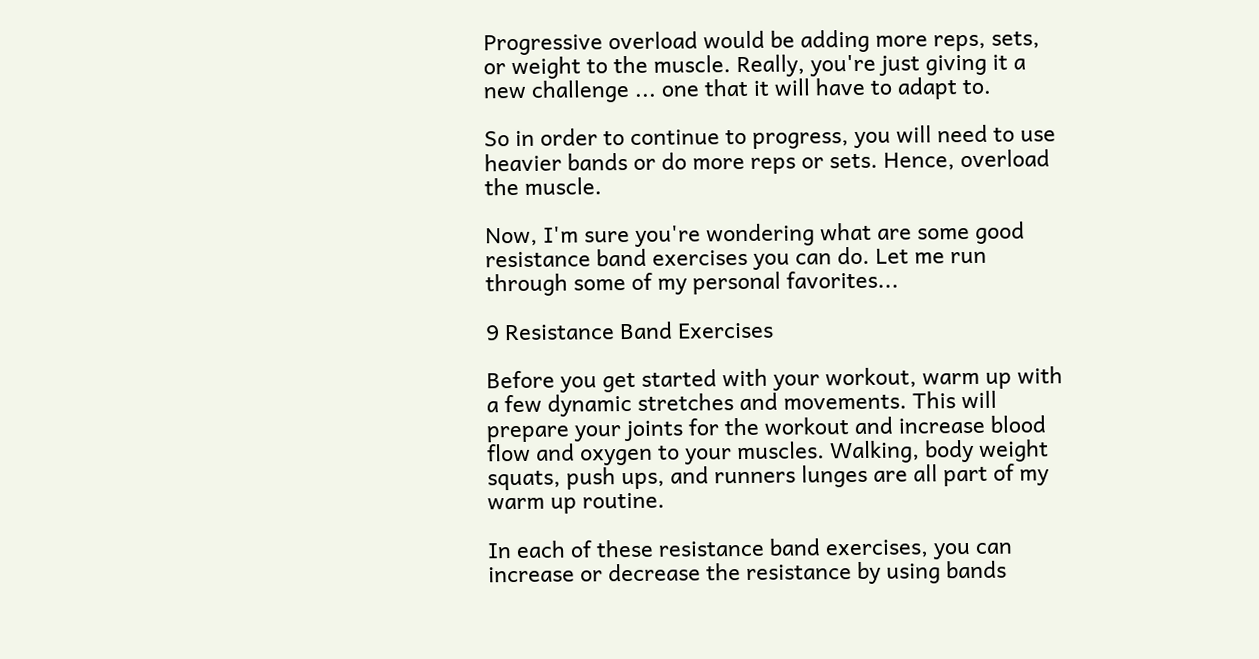Progressive overload would be adding more reps, sets, or weight to the muscle. Really, you're just giving it a new challenge ... one that it will have to adapt to.

So in order to continue to progress, you will need to use heavier bands or do more reps or sets. Hence, overload the muscle.

Now, I'm sure you're wondering what are some good resistance band exercises you can do. Let me run through some of my personal favorites...

9 Resistance Band Exercises

Before you get started with your workout, warm up with a few dynamic stretches and movements. This will prepare your joints for the workout and increase blood flow and oxygen to your muscles. Walking, body weight squats, push ups, and runners lunges are all part of my warm up routine.

In each of these resistance band exercises, you can increase or decrease the resistance by using bands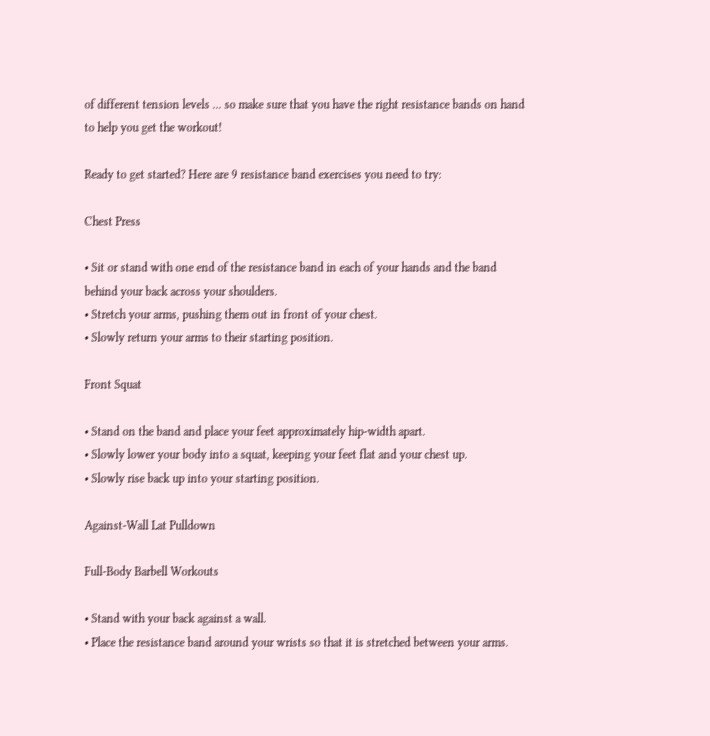of different tension levels ... so make sure that you have the right resistance bands on hand to help you get the workout!

Ready to get started? Here are 9 resistance band exercises you need to try:

Chest Press

• Sit or stand with one end of the resistance band in each of your hands and the band behind your back across your shoulders.
• Stretch your arms, pushing them out in front of your chest.
• Slowly return your arms to their starting position.

Front Squat

• Stand on the band and place your feet approximately hip-width apart.
• Slowly lower your body into a squat, keeping your feet flat and your chest up.
• Slowly rise back up into your starting position.

Against-Wall Lat Pulldown

Full-Body Barbell Workouts

• Stand with your back against a wall.
• Place the resistance band around your wrists so that it is stretched between your arms.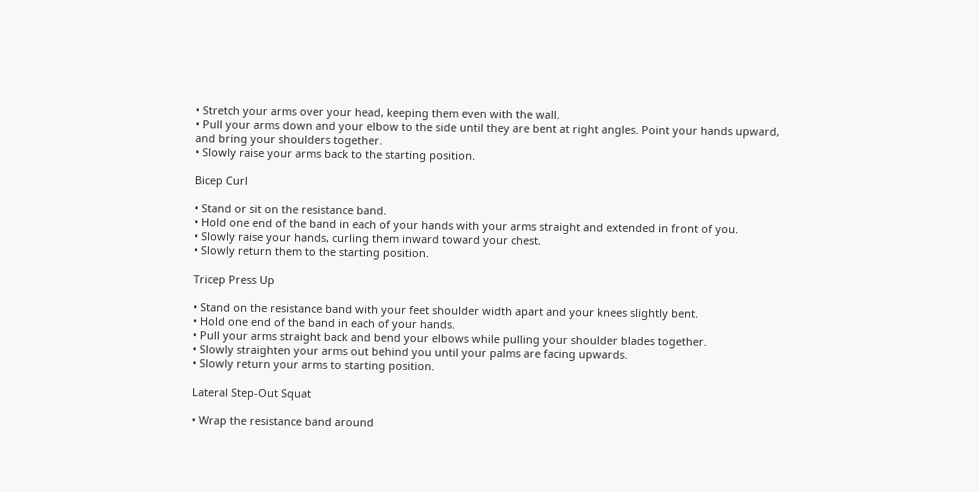• Stretch your arms over your head, keeping them even with the wall.
• Pull your arms down and your elbow to the side until they are bent at right angles. Point your hands upward, and bring your shoulders together.
• Slowly raise your arms back to the starting position.

Bicep Curl

• Stand or sit on the resistance band.
• Hold one end of the band in each of your hands with your arms straight and extended in front of you.
• Slowly raise your hands, curling them inward toward your chest.
• Slowly return them to the starting position.

Tricep Press Up

• Stand on the resistance band with your feet shoulder width apart and your knees slightly bent.
• Hold one end of the band in each of your hands.
• Pull your arms straight back and bend your elbows while pulling your shoulder blades together.
• Slowly straighten your arms out behind you until your palms are facing upwards.
• Slowly return your arms to starting position.

Lateral Step-Out Squat

• Wrap the resistance band around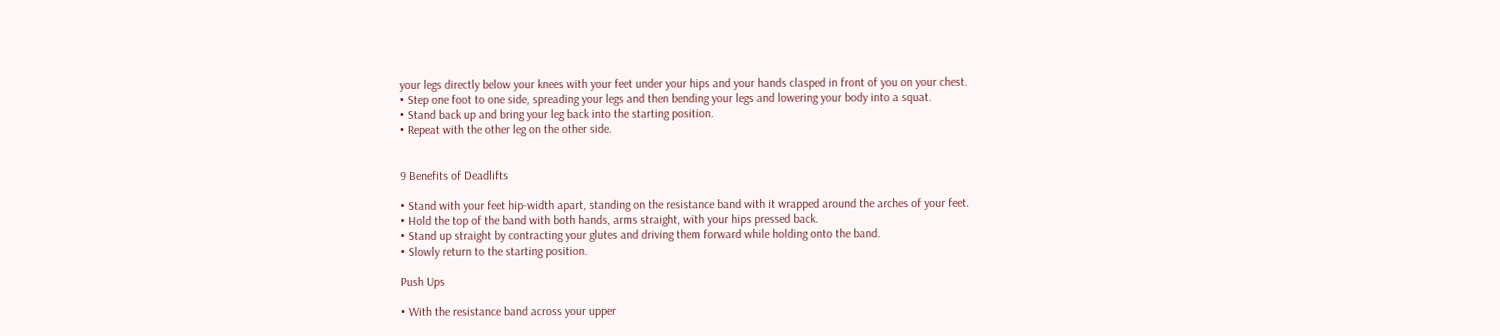your legs directly below your knees with your feet under your hips and your hands clasped in front of you on your chest.
• Step one foot to one side, spreading your legs and then bending your legs and lowering your body into a squat.
• Stand back up and bring your leg back into the starting position.
• Repeat with the other leg on the other side.


9 Benefits of Deadlifts

• Stand with your feet hip-width apart, standing on the resistance band with it wrapped around the arches of your feet.
• Hold the top of the band with both hands, arms straight, with your hips pressed back.
• Stand up straight by contracting your glutes and driving them forward while holding onto the band.
• Slowly return to the starting position.

Push Ups

• With the resistance band across your upper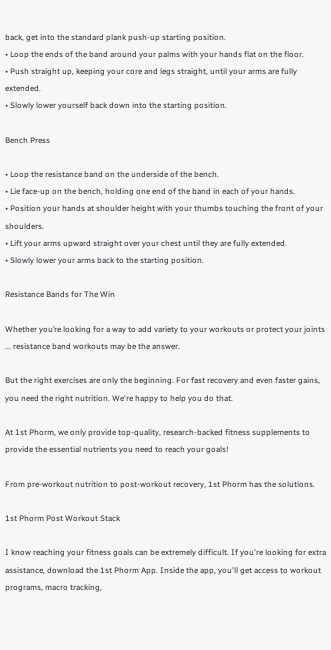back, get into the standard plank push-up starting position.
• Loop the ends of the band around your palms with your hands flat on the floor.
• Push straight up, keeping your core and legs straight, until your arms are fully extended.
• Slowly lower yourself back down into the starting position.

Bench Press

• Loop the resistance band on the underside of the bench.
• Lie face-up on the bench, holding one end of the band in each of your hands.
• Position your hands at shoulder height with your thumbs touching the front of your shoulders.
• Lift your arms upward straight over your chest until they are fully extended.
• Slowly lower your arms back to the starting position.

Resistance Bands for The Win

Whether you’re looking for a way to add variety to your workouts or protect your joints ... resistance band workouts may be the answer.

But the right exercises are only the beginning. For fast recovery and even faster gains, you need the right nutrition. We're happy to help you do that.

At 1st Phorm, we only provide top-quality, research-backed fitness supplements to provide the essential nutrients you need to reach your goals!

From pre-workout nutrition to post-workout recovery, 1st Phorm has the solutions.

1st Phorm Post Workout Stack

I know reaching your fitness goals can be extremely difficult. If you're looking for extra assistance, download the 1st Phorm App. Inside the app, you'll get access to workout programs, macro tracking,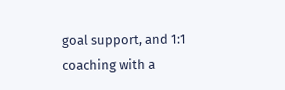goal support, and 1:1 coaching with a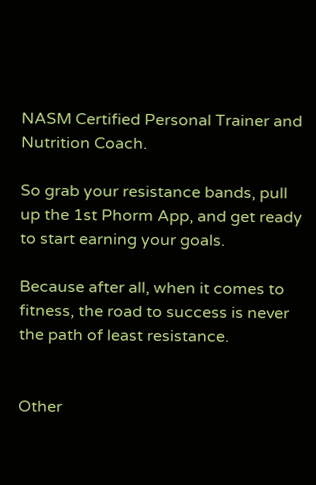NASM Certified Personal Trainer and Nutrition Coach.

So grab your resistance bands, pull up the 1st Phorm App, and get ready to start earning your goals.

Because after all, when it comes to fitness, the road to success is never the path of least resistance.


Other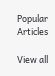Popular Articles

View all